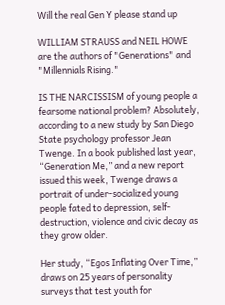Will the real Gen Y please stand up

WILLIAM STRAUSS and NEIL HOWE are the authors of "Generations" and "Millennials Rising."

IS THE NARCISSISM of young people a fearsome national problem? Absolutely, according to a new study by San Diego State psychology professor Jean Twenge. In a book published last year, “Generation Me,” and a new report issued this week, Twenge draws a portrait of under-socialized young people fated to depression, self-destruction, violence and civic decay as they grow older.

Her study, “Egos Inflating Over Time,” draws on 25 years of personality surveys that test youth for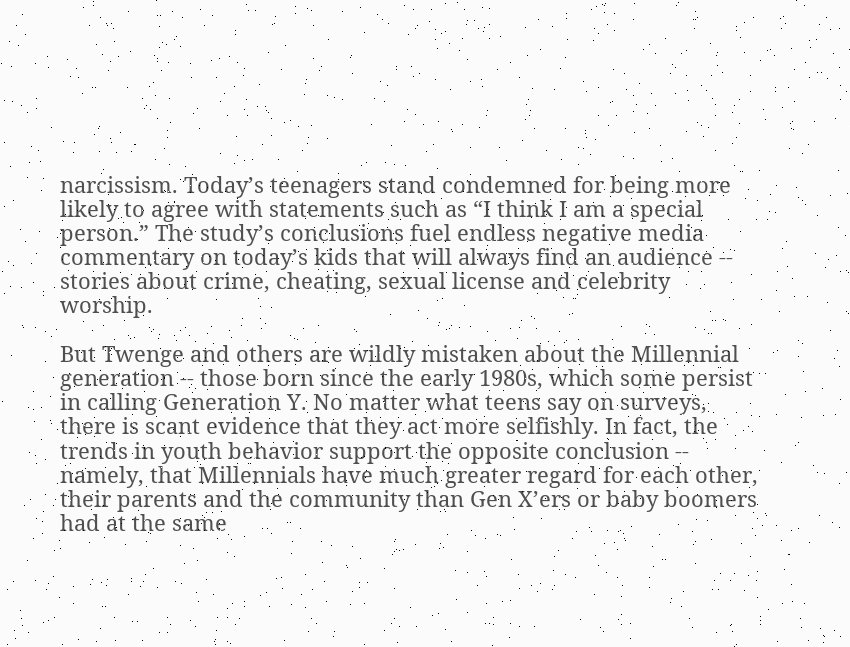narcissism. Today’s teenagers stand condemned for being more likely to agree with statements such as “I think I am a special person.” The study’s conclusions fuel endless negative media commentary on today’s kids that will always find an audience -- stories about crime, cheating, sexual license and celebrity worship.

But Twenge and others are wildly mistaken about the Millennial generation -- those born since the early 1980s, which some persist in calling Generation Y. No matter what teens say on surveys, there is scant evidence that they act more selfishly. In fact, the trends in youth behavior support the opposite conclusion -- namely, that Millennials have much greater regard for each other, their parents and the community than Gen X’ers or baby boomers had at the same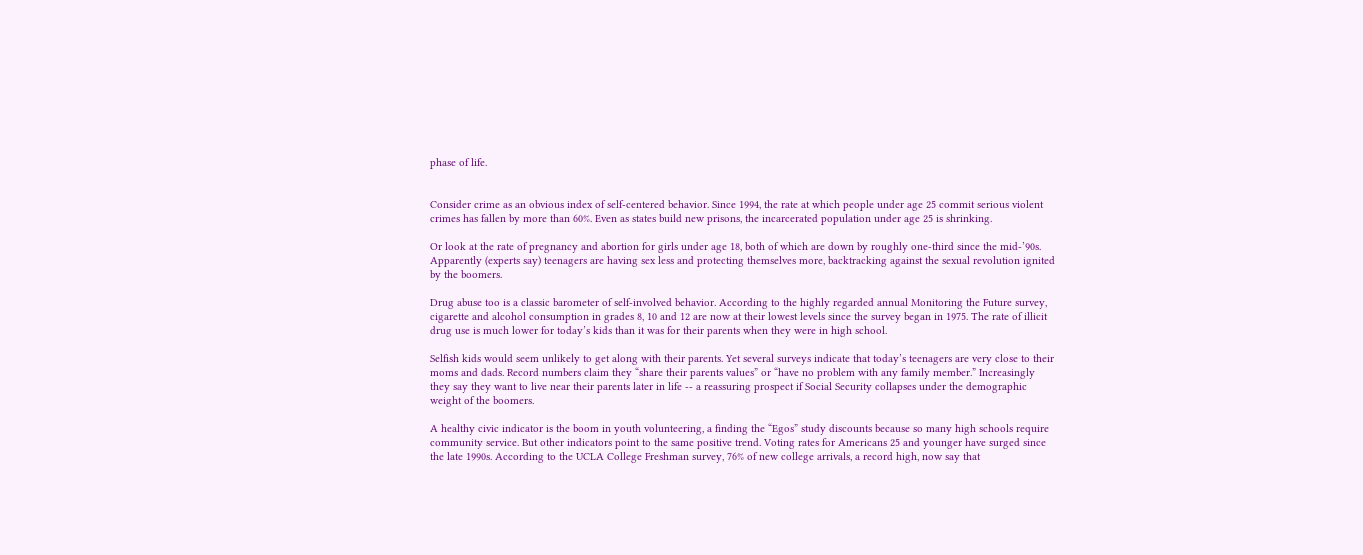phase of life.


Consider crime as an obvious index of self-centered behavior. Since 1994, the rate at which people under age 25 commit serious violent crimes has fallen by more than 60%. Even as states build new prisons, the incarcerated population under age 25 is shrinking.

Or look at the rate of pregnancy and abortion for girls under age 18, both of which are down by roughly one-third since the mid-’90s. Apparently (experts say) teenagers are having sex less and protecting themselves more, backtracking against the sexual revolution ignited by the boomers.

Drug abuse too is a classic barometer of self-involved behavior. According to the highly regarded annual Monitoring the Future survey, cigarette and alcohol consumption in grades 8, 10 and 12 are now at their lowest levels since the survey began in 1975. The rate of illicit drug use is much lower for today’s kids than it was for their parents when they were in high school.

Selfish kids would seem unlikely to get along with their parents. Yet several surveys indicate that today’s teenagers are very close to their moms and dads. Record numbers claim they “share their parents values” or “have no problem with any family member.” Increasingly they say they want to live near their parents later in life -- a reassuring prospect if Social Security collapses under the demographic weight of the boomers.

A healthy civic indicator is the boom in youth volunteering, a finding the “Egos” study discounts because so many high schools require community service. But other indicators point to the same positive trend. Voting rates for Americans 25 and younger have surged since the late 1990s. According to the UCLA College Freshman survey, 76% of new college arrivals, a record high, now say that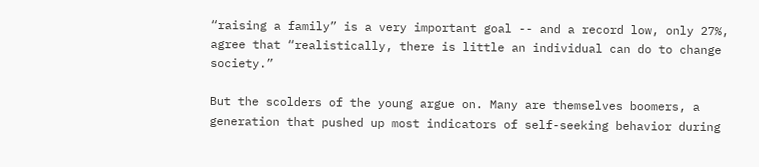“raising a family” is a very important goal -- and a record low, only 27%, agree that “realistically, there is little an individual can do to change society.”

But the scolders of the young argue on. Many are themselves boomers, a generation that pushed up most indicators of self-seeking behavior during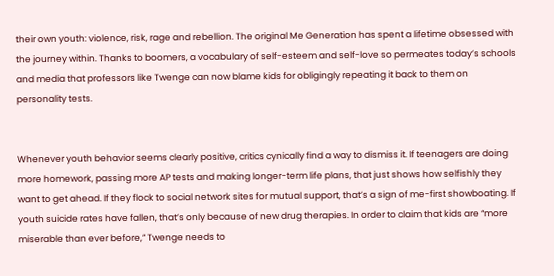their own youth: violence, risk, rage and rebellion. The original Me Generation has spent a lifetime obsessed with the journey within. Thanks to boomers, a vocabulary of self-esteem and self-love so permeates today’s schools and media that professors like Twenge can now blame kids for obligingly repeating it back to them on personality tests.


Whenever youth behavior seems clearly positive, critics cynically find a way to dismiss it. If teenagers are doing more homework, passing more AP tests and making longer-term life plans, that just shows how selfishly they want to get ahead. If they flock to social network sites for mutual support, that’s a sign of me-first showboating. If youth suicide rates have fallen, that’s only because of new drug therapies. In order to claim that kids are “more miserable than ever before,” Twenge needs to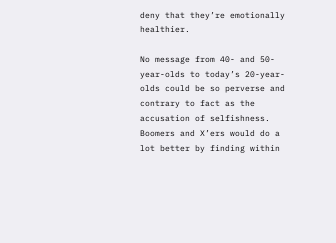deny that they’re emotionally healthier.

No message from 40- and 50-year-olds to today’s 20-year-olds could be so perverse and contrary to fact as the accusation of selfishness. Boomers and X’ers would do a lot better by finding within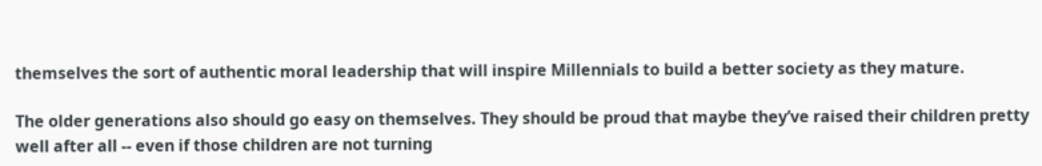themselves the sort of authentic moral leadership that will inspire Millennials to build a better society as they mature.

The older generations also should go easy on themselves. They should be proud that maybe they’ve raised their children pretty well after all -- even if those children are not turning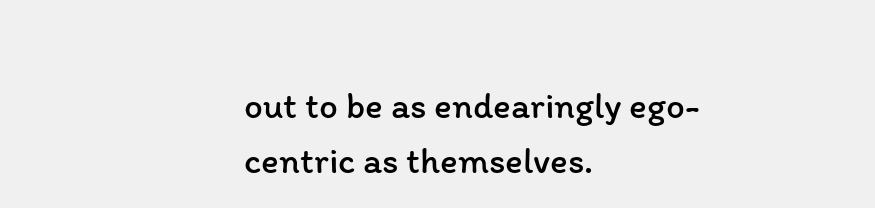out to be as endearingly ego-centric as themselves.